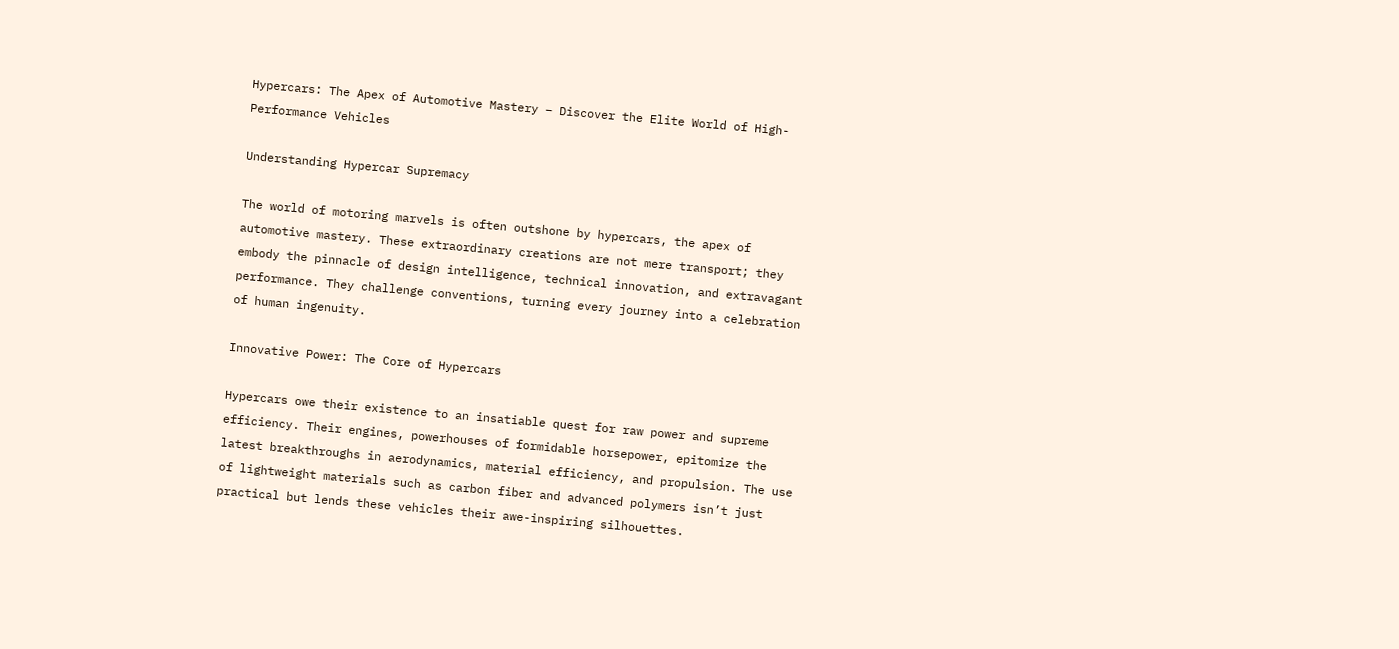Hypercars: The Apex of Automotive Mastery – Discover the Elite World of High-Performance Vehicles

Understanding Hypercar Supremacy

The world of motoring marvels is often outshone by hypercars, the apex of automotive mastery. These extraordinary creations are not mere transport; they embody the pinnacle of design intelligence, technical innovation, and extravagant performance. They challenge conventions, turning every journey into a celebration of human ingenuity.

Innovative Power: The Core of Hypercars

Hypercars owe their existence to an insatiable quest for raw power and supreme efficiency. Their engines, powerhouses of formidable horsepower, epitomize the latest breakthroughs in aerodynamics, material efficiency, and propulsion. The use of lightweight materials such as carbon fiber and advanced polymers isn’t just practical but lends these vehicles their awe-inspiring silhouettes.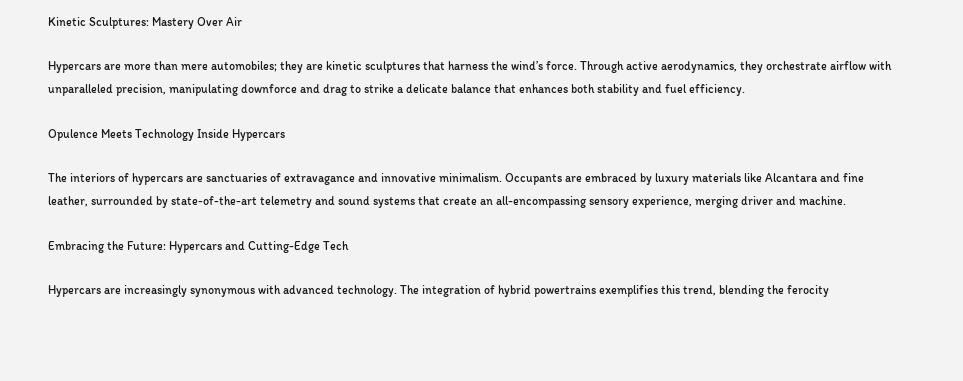Kinetic Sculptures: Mastery Over Air

Hypercars are more than mere automobiles; they are kinetic sculptures that harness the wind’s force. Through active aerodynamics, they orchestrate airflow with unparalleled precision, manipulating downforce and drag to strike a delicate balance that enhances both stability and fuel efficiency.

Opulence Meets Technology Inside Hypercars

The interiors of hypercars are sanctuaries of extravagance and innovative minimalism. Occupants are embraced by luxury materials like Alcantara and fine leather, surrounded by state-of-the-art telemetry and sound systems that create an all-encompassing sensory experience, merging driver and machine.

Embracing the Future: Hypercars and Cutting-Edge Tech

Hypercars are increasingly synonymous with advanced technology. The integration of hybrid powertrains exemplifies this trend, blending the ferocity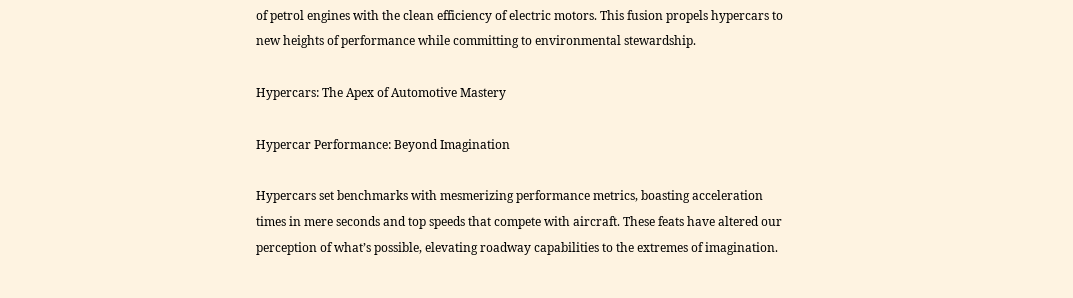of petrol engines with the clean efficiency of electric motors. This fusion propels hypercars to new heights of performance while committing to environmental stewardship.

Hypercars: The Apex of Automotive Mastery

Hypercar Performance: Beyond Imagination

Hypercars set benchmarks with mesmerizing performance metrics, boasting acceleration times in mere seconds and top speeds that compete with aircraft. These feats have altered our perception of what’s possible, elevating roadway capabilities to the extremes of imagination.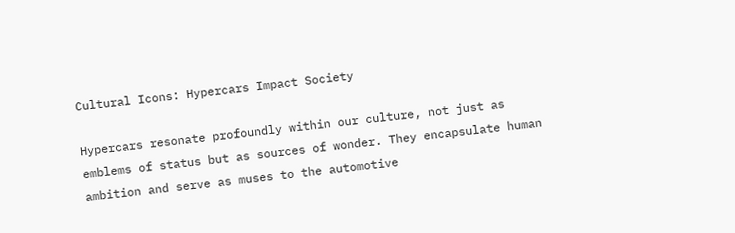Cultural Icons: Hypercars Impact Society

Hypercars resonate profoundly within our culture, not just as emblems of status but as sources of wonder. They encapsulate human ambition and serve as muses to the automotive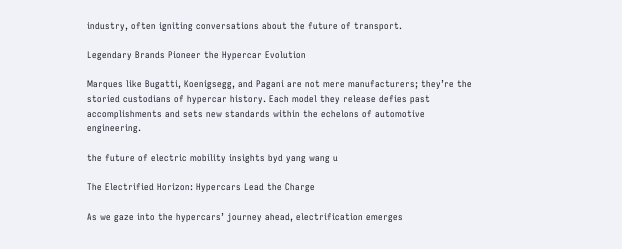industry, often igniting conversations about the future of transport.

Legendary Brands Pioneer the Hypercar Evolution

Marques like Bugatti, Koenigsegg, and Pagani are not mere manufacturers; they’re the storied custodians of hypercar history. Each model they release defies past accomplishments and sets new standards within the echelons of automotive engineering.

the future of electric mobility insights byd yang wang u

The Electrified Horizon: Hypercars Lead the Charge

As we gaze into the hypercars’ journey ahead, electrification emerges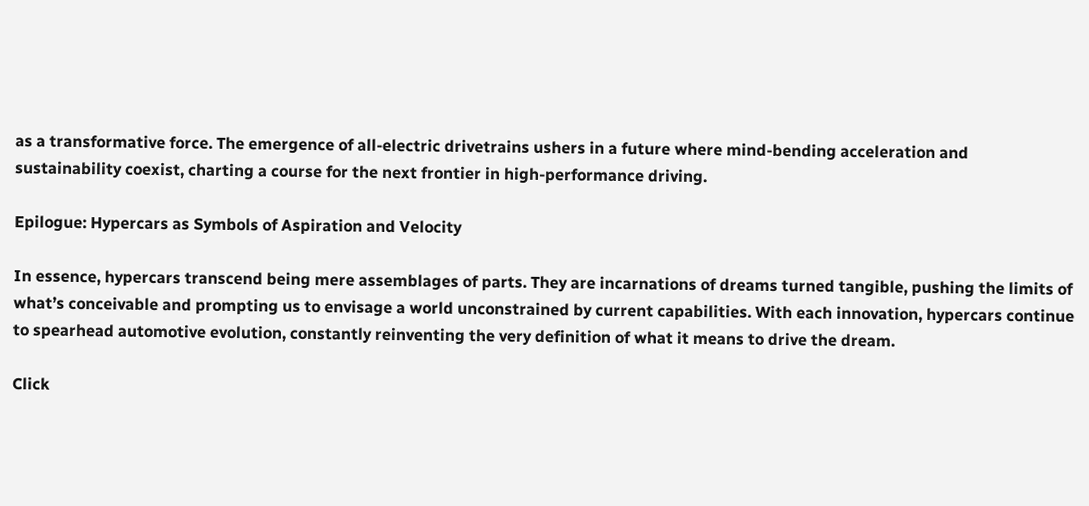as a transformative force. The emergence of all-electric drivetrains ushers in a future where mind-bending acceleration and sustainability coexist, charting a course for the next frontier in high-performance driving.

Epilogue: Hypercars as Symbols of Aspiration and Velocity

In essence, hypercars transcend being mere assemblages of parts. They are incarnations of dreams turned tangible, pushing the limits of what’s conceivable and prompting us to envisage a world unconstrained by current capabilities. With each innovation, hypercars continue to spearhead automotive evolution, constantly reinventing the very definition of what it means to drive the dream.

Click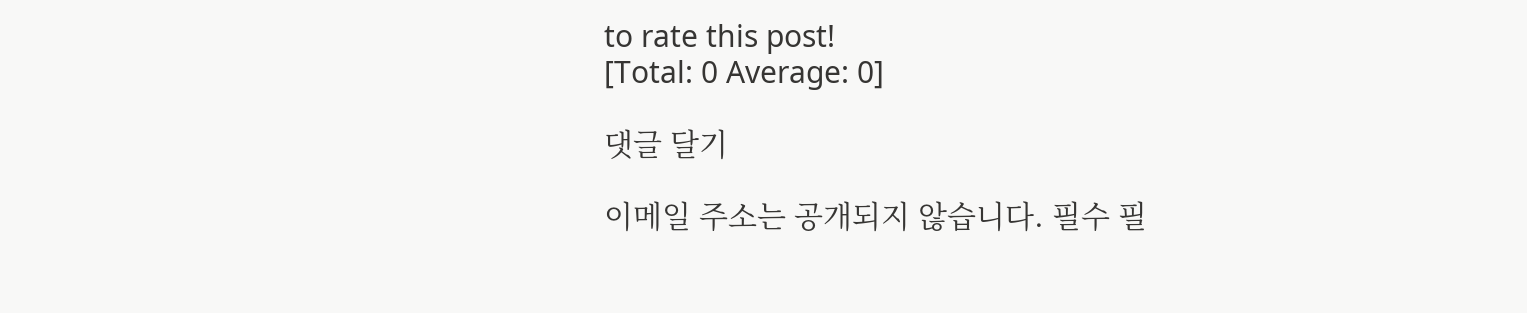to rate this post!
[Total: 0 Average: 0]

댓글 달기

이메일 주소는 공개되지 않습니다. 필수 필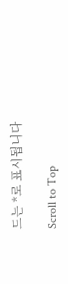드는 *로 표시됩니다

Scroll to Top